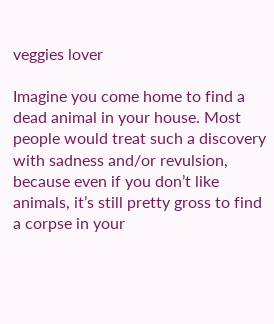veggies lover

Imagine you come home to find a dead animal in your house. Most people would treat such a discovery with sadness and/or revulsion, because even if you don’t like animals, it’s still pretty gross to find a corpse in your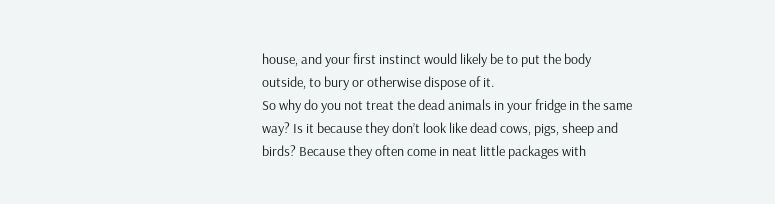house, and your first instinct would likely be to put the body outside, to bury or otherwise dispose of it.
So why do you not treat the dead animals in your fridge in the same way? Is it because they don’t look like dead cows, pigs, sheep and birds? Because they often come in neat little packages with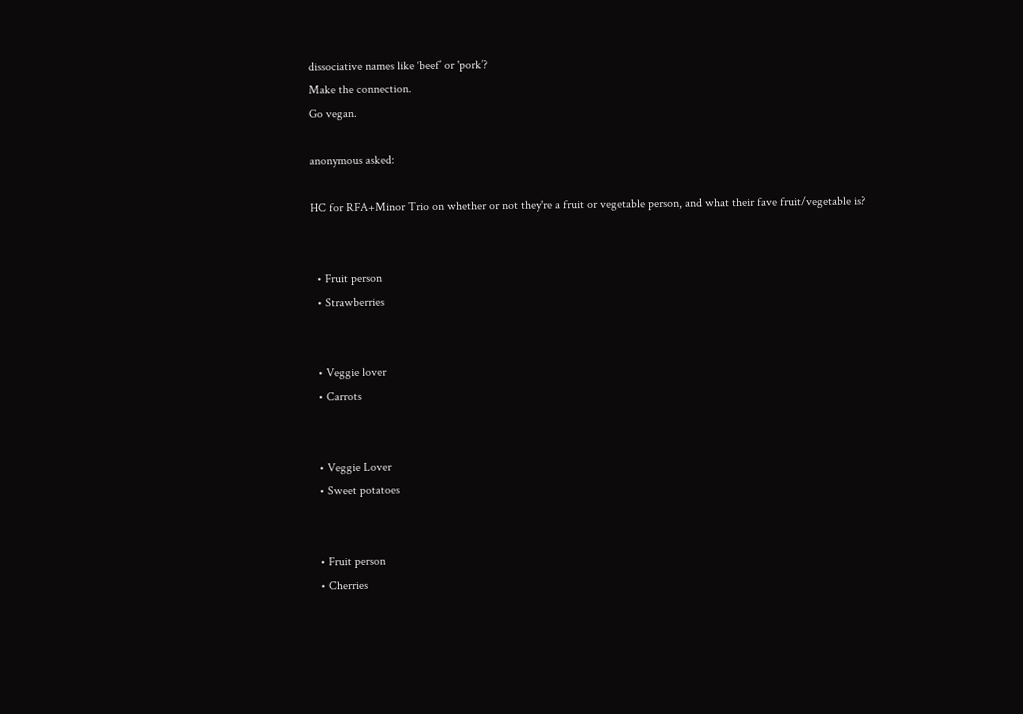dissociative names like ‘beef’ or 'pork’?
Make the connection.
Go vegan.

anonymous asked:

HC for RFA+Minor Trio on whether or not they're a fruit or vegetable person, and what their fave fruit/vegetable is?


  • Fruit person
  • Strawberries


  • Veggie lover
  • Carrots


  • Veggie Lover
  • Sweet potatoes


  • Fruit person
  • Cherries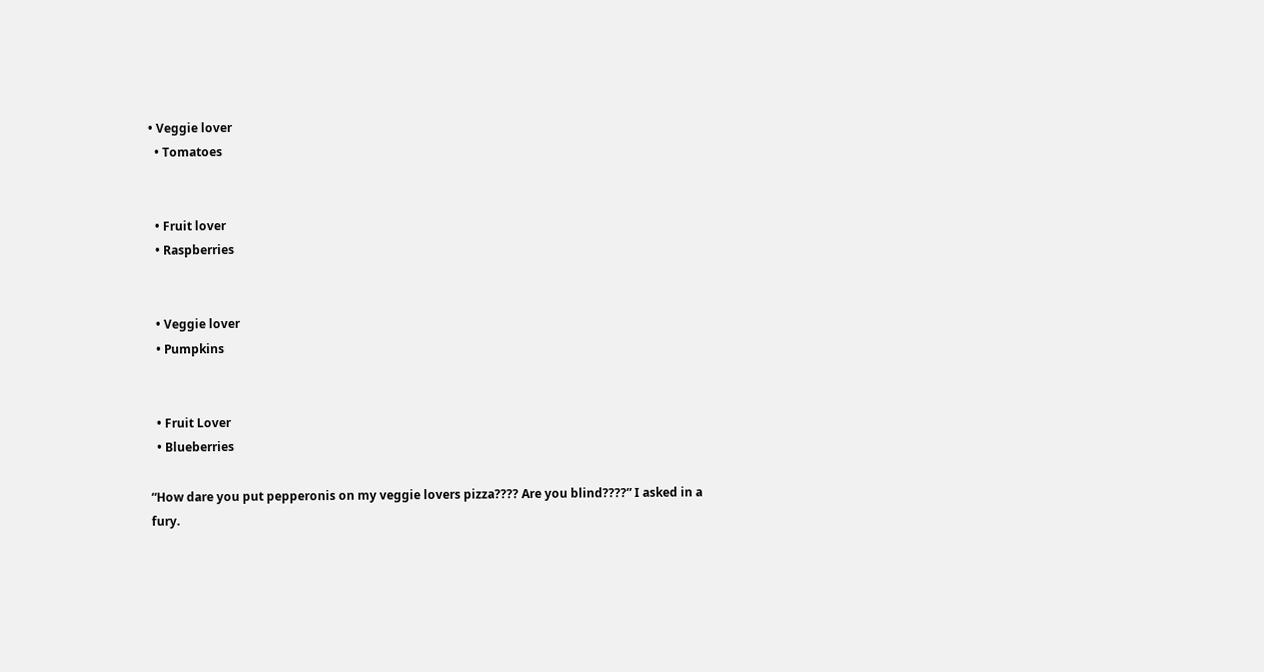• Veggie lover
  • Tomatoes


  • Fruit lover
  • Raspberries


  • Veggie lover
  • Pumpkins


  • Fruit Lover
  • Blueberries

“How dare you put pepperonis on my veggie lovers pizza???? Are you blind????” I asked in a fury.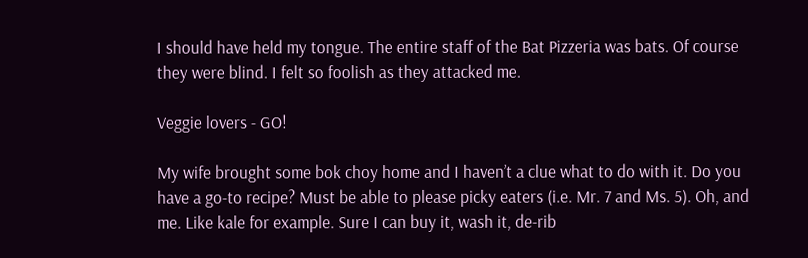I should have held my tongue. The entire staff of the Bat Pizzeria was bats. Of course they were blind. I felt so foolish as they attacked me.

Veggie lovers - GO!

My wife brought some bok choy home and I haven’t a clue what to do with it. Do you have a go-to recipe? Must be able to please picky eaters (i.e. Mr. 7 and Ms. 5). Oh, and me. Like kale for example. Sure I can buy it, wash it, de-rib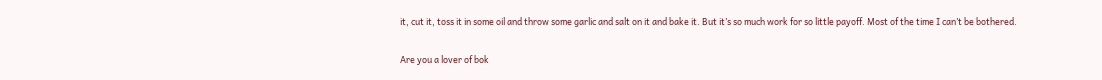it, cut it, toss it in some oil and throw some garlic and salt on it and bake it. But it’s so much work for so little payoff. Most of the time I can’t be bothered.

Are you a lover of bok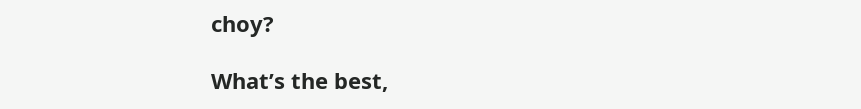choy?

What’s the best,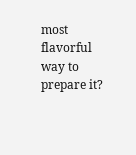most flavorful way to prepare it?